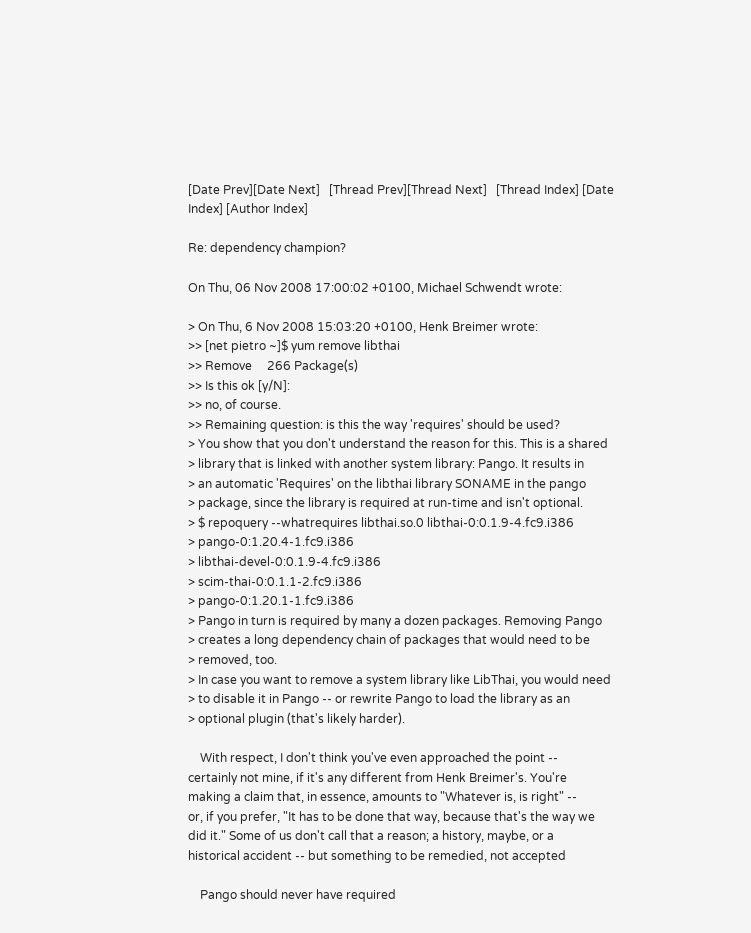[Date Prev][Date Next]   [Thread Prev][Thread Next]   [Thread Index] [Date Index] [Author Index]

Re: dependency champion?

On Thu, 06 Nov 2008 17:00:02 +0100, Michael Schwendt wrote:

> On Thu, 6 Nov 2008 15:03:20 +0100, Henk Breimer wrote:
>> [net pietro ~]$ yum remove libthai
>> Remove     266 Package(s)
>> Is this ok [y/N]:
>> no, of course.
>> Remaining question: is this the way 'requires' should be used?
> You show that you don't understand the reason for this. This is a shared
> library that is linked with another system library: Pango. It results in
> an automatic 'Requires' on the libthai library SONAME in the pango
> package, since the library is required at run-time and isn't optional.
> $ repoquery --whatrequires libthai.so.0 libthai-0:0.1.9-4.fc9.i386
> pango-0:1.20.4-1.fc9.i386
> libthai-devel-0:0.1.9-4.fc9.i386
> scim-thai-0:0.1.1-2.fc9.i386
> pango-0:1.20.1-1.fc9.i386
> Pango in turn is required by many a dozen packages. Removing Pango
> creates a long dependency chain of packages that would need to be
> removed, too.
> In case you want to remove a system library like LibThai, you would need
> to disable it in Pango -- or rewrite Pango to load the library as an
> optional plugin (that's likely harder).

    With respect, I don't think you've even approached the point --
certainly not mine, if it's any different from Henk Breimer's. You're
making a claim that, in essence, amounts to "Whatever is, is right" --
or, if you prefer, "It has to be done that way, because that's the way we
did it." Some of us don't call that a reason; a history, maybe, or a
historical accident -- but something to be remedied, not accepted

    Pango should never have required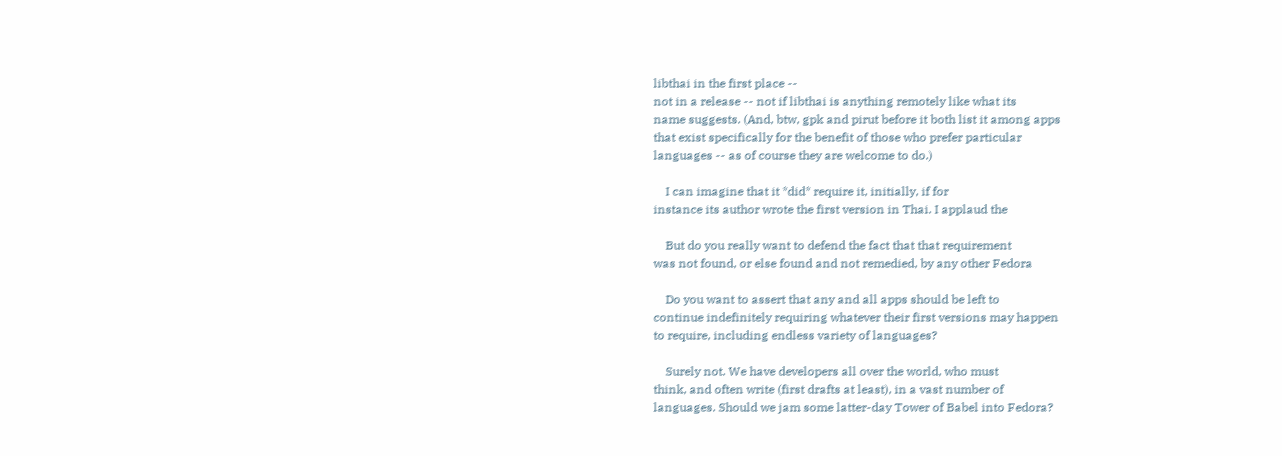libthai in the first place --
not in a release -- not if libthai is anything remotely like what its
name suggests. (And, btw, gpk and pirut before it both list it among apps
that exist specifically for the benefit of those who prefer particular
languages -- as of course they are welcome to do.)

    I can imagine that it *did* require it, initially, if for
instance its author wrote the first version in Thai. I applaud the

    But do you really want to defend the fact that that requirement
was not found, or else found and not remedied, by any other Fedora

    Do you want to assert that any and all apps should be left to
continue indefinitely requiring whatever their first versions may happen
to require, including endless variety of languages?

    Surely not. We have developers all over the world, who must
think, and often write (first drafts at least), in a vast number of
languages. Should we jam some latter-day Tower of Babel into Fedora?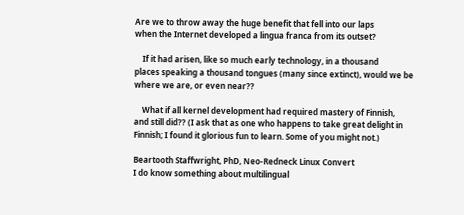Are we to throw away the huge benefit that fell into our laps
when the Internet developed a lingua franca from its outset?

    If it had arisen, like so much early technology, in a thousand
places speaking a thousand tongues (many since extinct), would we be
where we are, or even near??

    What if all kernel development had required mastery of Finnish,
and still did?? (I ask that as one who happens to take great delight in
Finnish; I found it glorious fun to learn. Some of you might not.)

Beartooth Staffwright, PhD, Neo-Redneck Linux Convert
I do know something about multilingual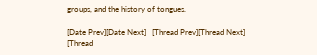groups, and the history of tongues.

[Date Prev][Date Next]   [Thread Prev][Thread Next]   [Thread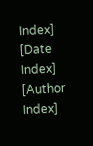Index] [Date Index] [Author Index]